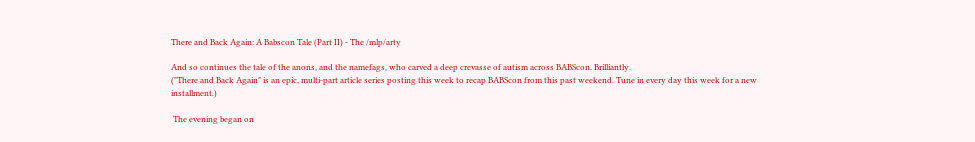There and Back Again: A Babscon Tale (Part II) - The /mlp/arty

And so continues the tale of the anons, and the namefags, who carved a deep crevasse of autism across BABScon. Brilliantly.
("There and Back Again" is an epic, multi-part article series posting this week to recap BABScon from this past weekend. Tune in every day this week for a new installment.)

 The evening began on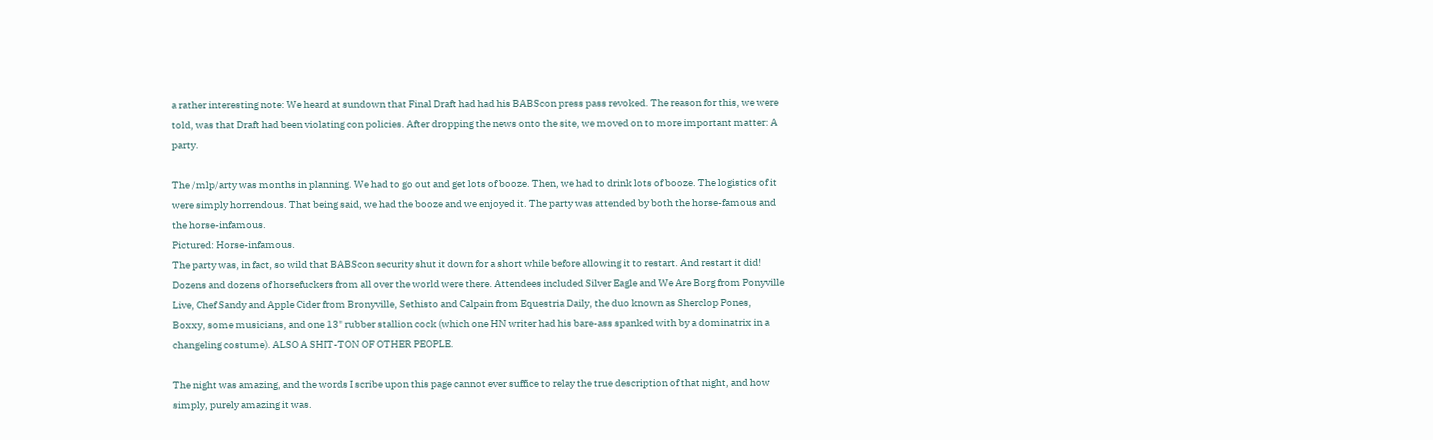a rather interesting note: We heard at sundown that Final Draft had had his BABScon press pass revoked. The reason for this, we were told, was that Draft had been violating con policies. After dropping the news onto the site, we moved on to more important matter: A party.

The /mlp/arty was months in planning. We had to go out and get lots of booze. Then, we had to drink lots of booze. The logistics of it were simply horrendous. That being said, we had the booze and we enjoyed it. The party was attended by both the horse-famous and the horse-infamous.
Pictured: Horse-infamous.
The party was, in fact, so wild that BABScon security shut it down for a short while before allowing it to restart. And restart it did! Dozens and dozens of horsefuckers from all over the world were there. Attendees included Silver Eagle and We Are Borg from Ponyville Live, Chef Sandy and Apple Cider from Bronyville, Sethisto and Calpain from Equestria Daily, the duo known as Sherclop Pones, Boxxy, some musicians, and one 13" rubber stallion cock (which one HN writer had his bare-ass spanked with by a dominatrix in a changeling costume). ALSO A SHIT-TON OF OTHER PEOPLE.

The night was amazing, and the words I scribe upon this page cannot ever suffice to relay the true description of that night, and how simply, purely amazing it was.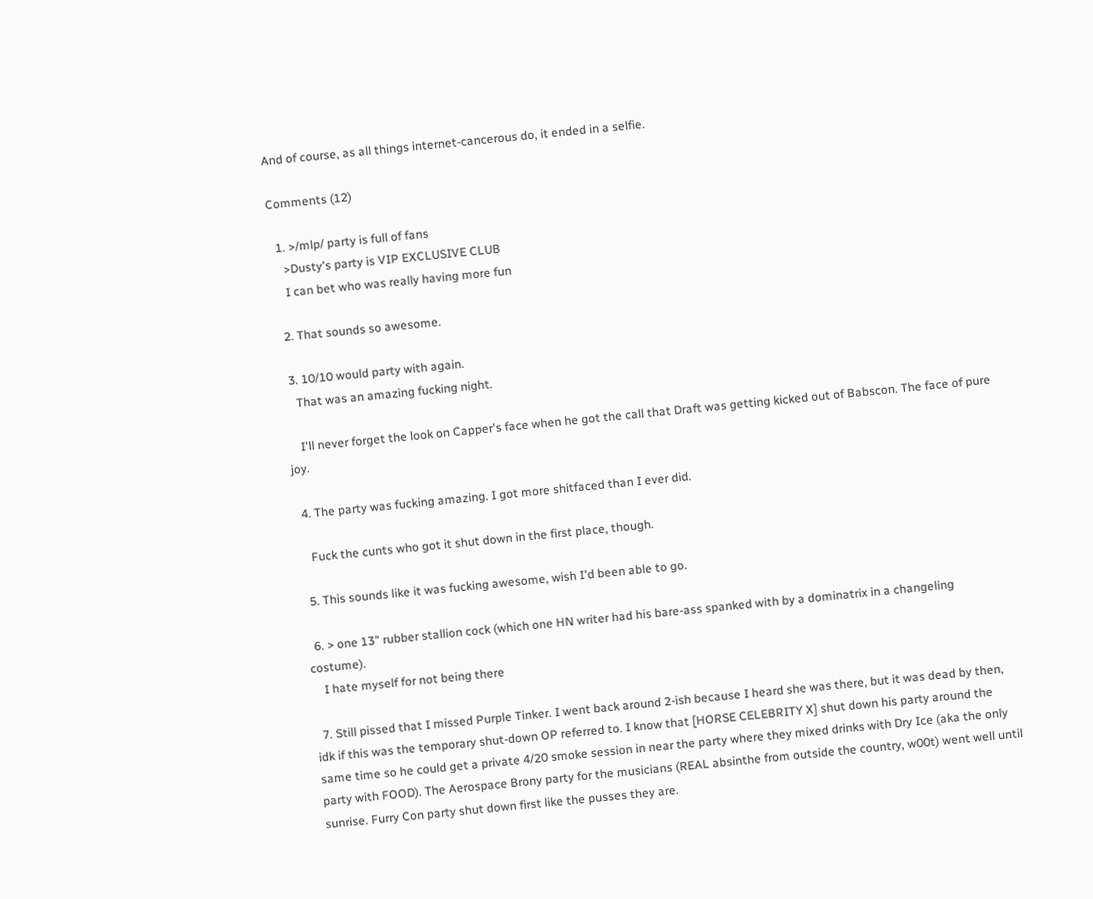And of course, as all things internet-cancerous do, it ended in a selfie.

Comments (12)

  1. >/mlp/ party is full of fans
    >Dusty's party is VIP EXCLUSIVE CLUB
    I can bet who was really having more fun

  2. That sounds so awesome.

  3. 10/10 would party with again.
    That was an amazing fucking night.

    I'll never forget the look on Capper's face when he got the call that Draft was getting kicked out of Babscon. The face of pure joy.

  4. The party was fucking amazing. I got more shitfaced than I ever did.

    Fuck the cunts who got it shut down in the first place, though.

  5. This sounds like it was fucking awesome, wish I'd been able to go.

  6. > one 13" rubber stallion cock (which one HN writer had his bare-ass spanked with by a dominatrix in a changeling costume).
    I hate myself for not being there

  7. Still pissed that I missed Purple Tinker. I went back around 2-ish because I heard she was there, but it was dead by then, idk if this was the temporary shut-down OP referred to. I know that [HORSE CELEBRITY X] shut down his party around the same time so he could get a private 4/20 smoke session in near the party where they mixed drinks with Dry Ice (aka the only party with FOOD). The Aerospace Brony party for the musicians (REAL absinthe from outside the country, w00t) went well until sunrise. Furry Con party shut down first like the pusses they are.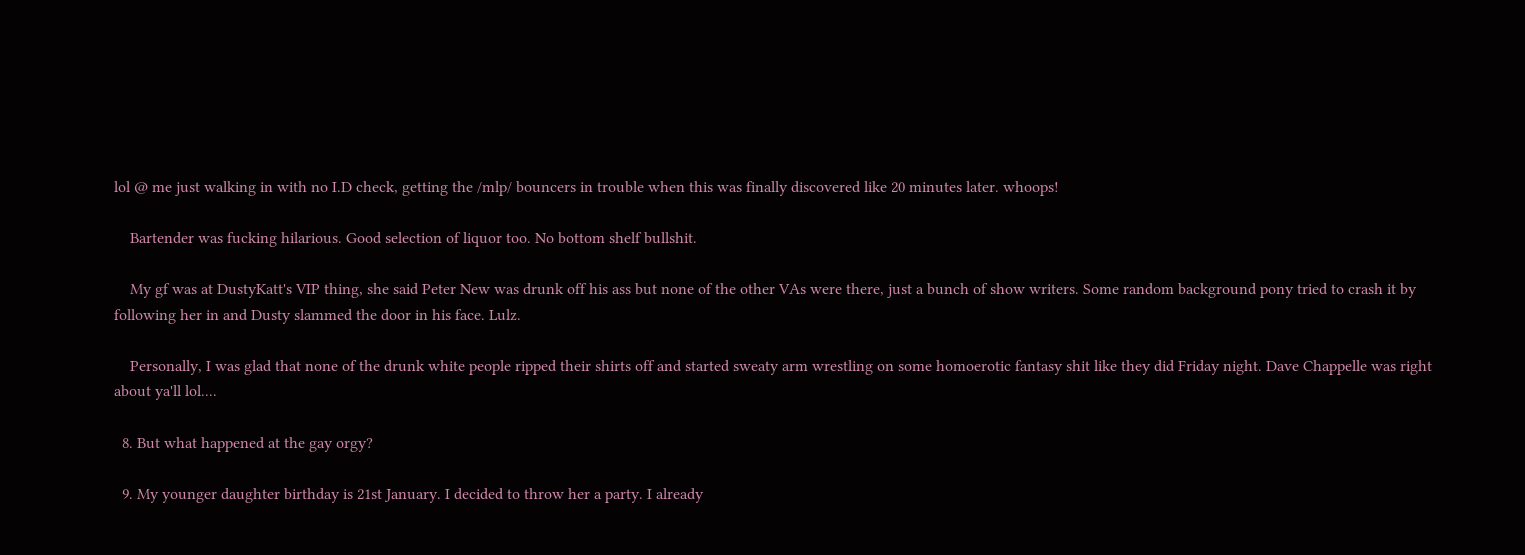lol @ me just walking in with no I.D check, getting the /mlp/ bouncers in trouble when this was finally discovered like 20 minutes later. whoops!

    Bartender was fucking hilarious. Good selection of liquor too. No bottom shelf bullshit.

    My gf was at DustyKatt's VIP thing, she said Peter New was drunk off his ass but none of the other VAs were there, just a bunch of show writers. Some random background pony tried to crash it by following her in and Dusty slammed the door in his face. Lulz.

    Personally, I was glad that none of the drunk white people ripped their shirts off and started sweaty arm wrestling on some homoerotic fantasy shit like they did Friday night. Dave Chappelle was right about ya'll lol....

  8. But what happened at the gay orgy?

  9. My younger daughter birthday is 21st January. I decided to throw her a party. I already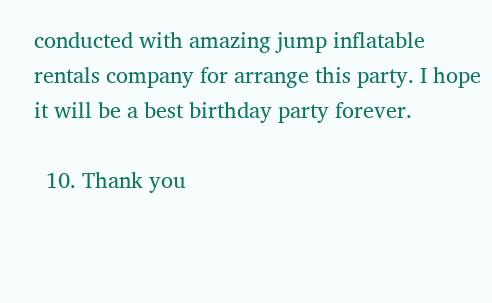conducted with amazing jump inflatable rentals company for arrange this party. I hope it will be a best birthday party forever.

  10. Thank you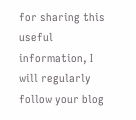for sharing this useful information, I will regularly follow your blog